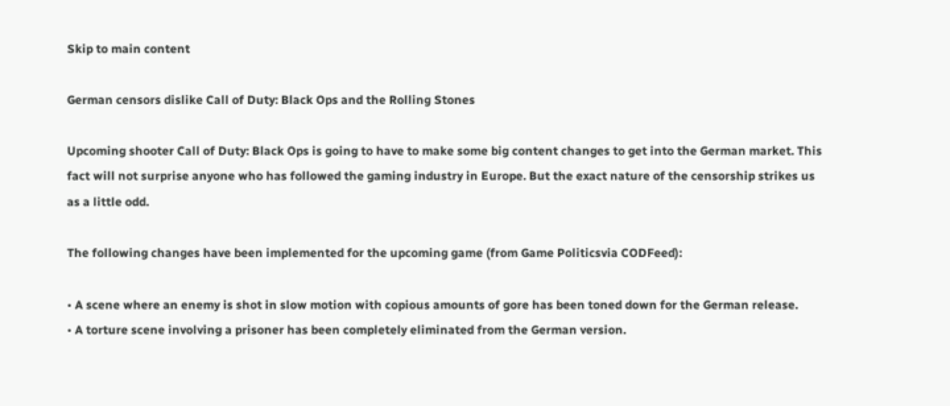Skip to main content

German censors dislike Call of Duty: Black Ops and the Rolling Stones

Upcoming shooter Call of Duty: Black Ops is going to have to make some big content changes to get into the German market. This fact will not surprise anyone who has followed the gaming industry in Europe. But the exact nature of the censorship strikes us as a little odd.

The following changes have been implemented for the upcoming game (from Game Politicsvia CODFeed):

• A scene where an enemy is shot in slow motion with copious amounts of gore has been toned down for the German release.
• A torture scene involving a prisoner has been completely eliminated from the German version.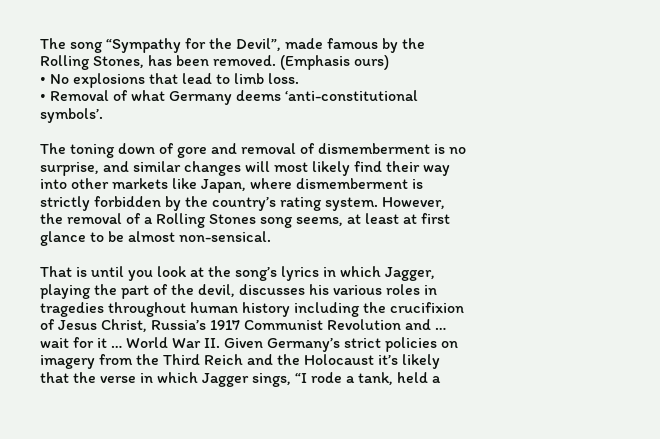The song “Sympathy for the Devil”, made famous by the Rolling Stones, has been removed. (Emphasis ours)
• No explosions that lead to limb loss.
• Removal of what Germany deems ‘anti-constitutional symbols’.

The toning down of gore and removal of dismemberment is no surprise, and similar changes will most likely find their way into other markets like Japan, where dismemberment is strictly forbidden by the country’s rating system. However, the removal of a Rolling Stones song seems, at least at first glance to be almost non-sensical.

That is until you look at the song’s lyrics in which Jagger, playing the part of the devil, discusses his various roles in tragedies throughout human history including the crucifixion of Jesus Christ, Russia’s 1917 Communist Revolution and … wait for it … World War II. Given Germany’s strict policies on imagery from the Third Reich and the Holocaust it’s likely that the verse in which Jagger sings, “I rode a tank, held a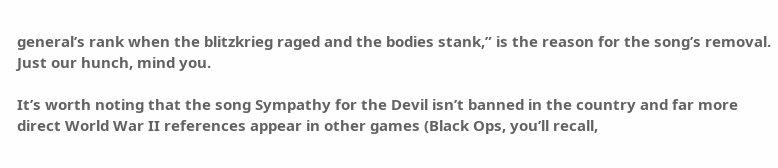general’s rank when the blitzkrieg raged and the bodies stank,” is the reason for the song’s removal. Just our hunch, mind you.

It’s worth noting that the song Sympathy for the Devil isn’t banned in the country and far more direct World War II references appear in other games (Black Ops, you’ll recall,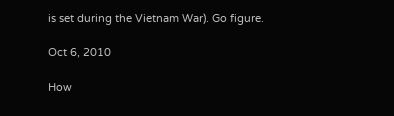is set during the Vietnam War). Go figure.

Oct 6, 2010

How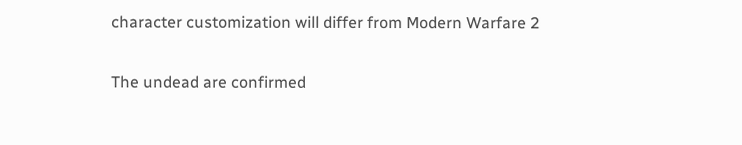character customization will differ from Modern Warfare 2

The undead are confirmed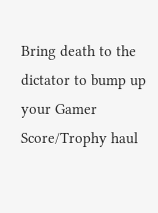Bring death to the dictator to bump up your Gamer Score/Trophy haul